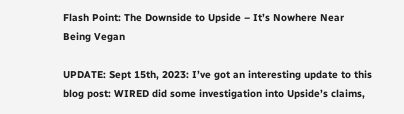Flash Point: The Downside to Upside – It’s Nowhere Near Being Vegan

UPDATE: Sept 15th, 2023: I’ve got an interesting update to this blog post: WIRED did some investigation into Upside’s claims,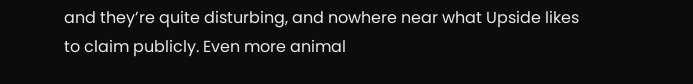and they’re quite disturbing, and nowhere near what Upside likes to claim publicly. Even more animal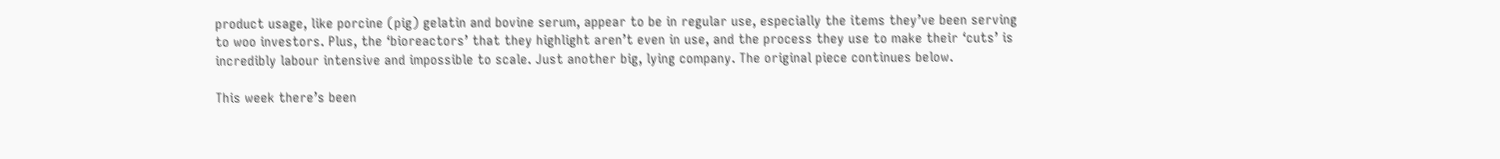product usage, like porcine (pig) gelatin and bovine serum, appear to be in regular use, especially the items they’ve been serving to woo investors. Plus, the ‘bioreactors’ that they highlight aren’t even in use, and the process they use to make their ‘cuts’ is incredibly labour intensive and impossible to scale. Just another big, lying company. The original piece continues below.

This week there’s been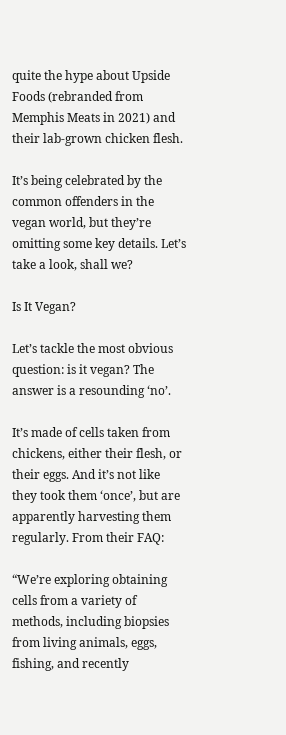quite the hype about Upside Foods (rebranded from Memphis Meats in 2021) and their lab-grown chicken flesh.

It’s being celebrated by the common offenders in the vegan world, but they’re omitting some key details. Let’s take a look, shall we?

Is It Vegan?

Let’s tackle the most obvious question: is it vegan? The answer is a resounding ‘no’.

It’s made of cells taken from chickens, either their flesh, or their eggs. And it’s not like they took them ‘once’, but are apparently harvesting them regularly. From their FAQ:

“We’re exploring obtaining cells from a variety of methods, including biopsies from living animals, eggs, fishing, and recently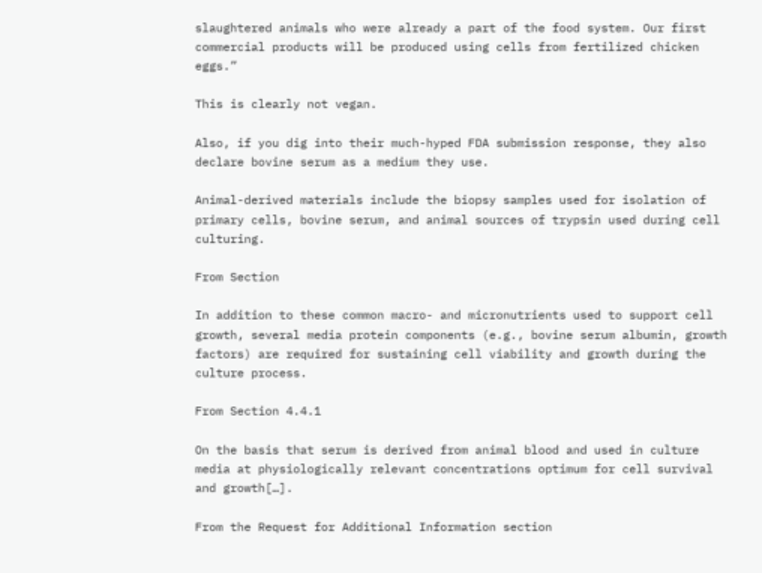slaughtered animals who were already a part of the food system. Our first commercial products will be produced using cells from fertilized chicken eggs.”

This is clearly not vegan.

Also, if you dig into their much-hyped FDA submission response, they also declare bovine serum as a medium they use.

Animal-derived materials include the biopsy samples used for isolation of primary cells, bovine serum, and animal sources of trypsin used during cell culturing.

From Section

In addition to these common macro- and micronutrients used to support cell growth, several media protein components (e.g., bovine serum albumin, growth factors) are required for sustaining cell viability and growth during the culture process.

From Section 4.4.1

On the basis that serum is derived from animal blood and used in culture media at physiologically relevant concentrations optimum for cell survival and growth[…].

From the Request for Additional Information section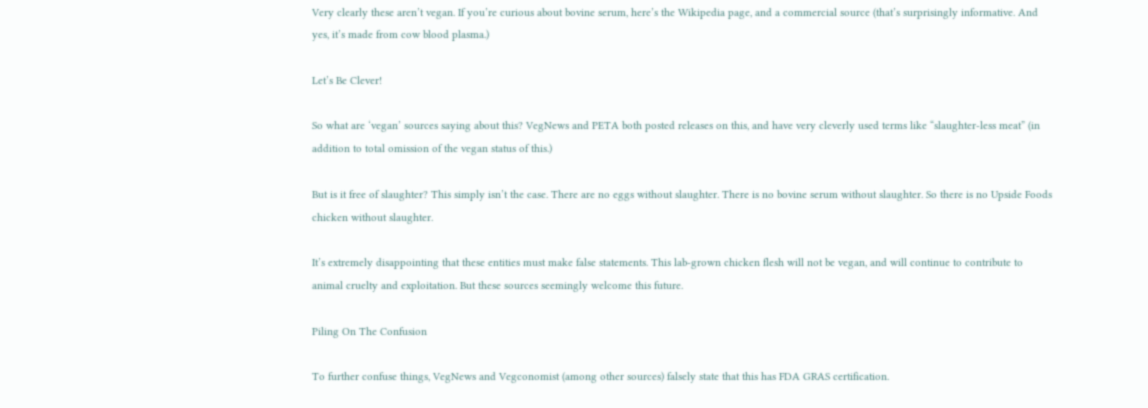Very clearly these aren’t vegan. If you’re curious about bovine serum, here’s the Wikipedia page, and a commercial source (that’s surprisingly informative. And yes, it’s made from cow blood plasma.)

Let’s Be Clever!

So what are ‘vegan’ sources saying about this? VegNews and PETA both posted releases on this, and have very cleverly used terms like “slaughter-less meat” (in addition to total omission of the vegan status of this.)

But is it free of slaughter? This simply isn’t the case. There are no eggs without slaughter. There is no bovine serum without slaughter. So there is no Upside Foods chicken without slaughter.

It’s extremely disappointing that these entities must make false statements. This lab-grown chicken flesh will not be vegan, and will continue to contribute to animal cruelty and exploitation. But these sources seemingly welcome this future.

Piling On The Confusion

To further confuse things, VegNews and Vegconomist (among other sources) falsely state that this has FDA GRAS certification.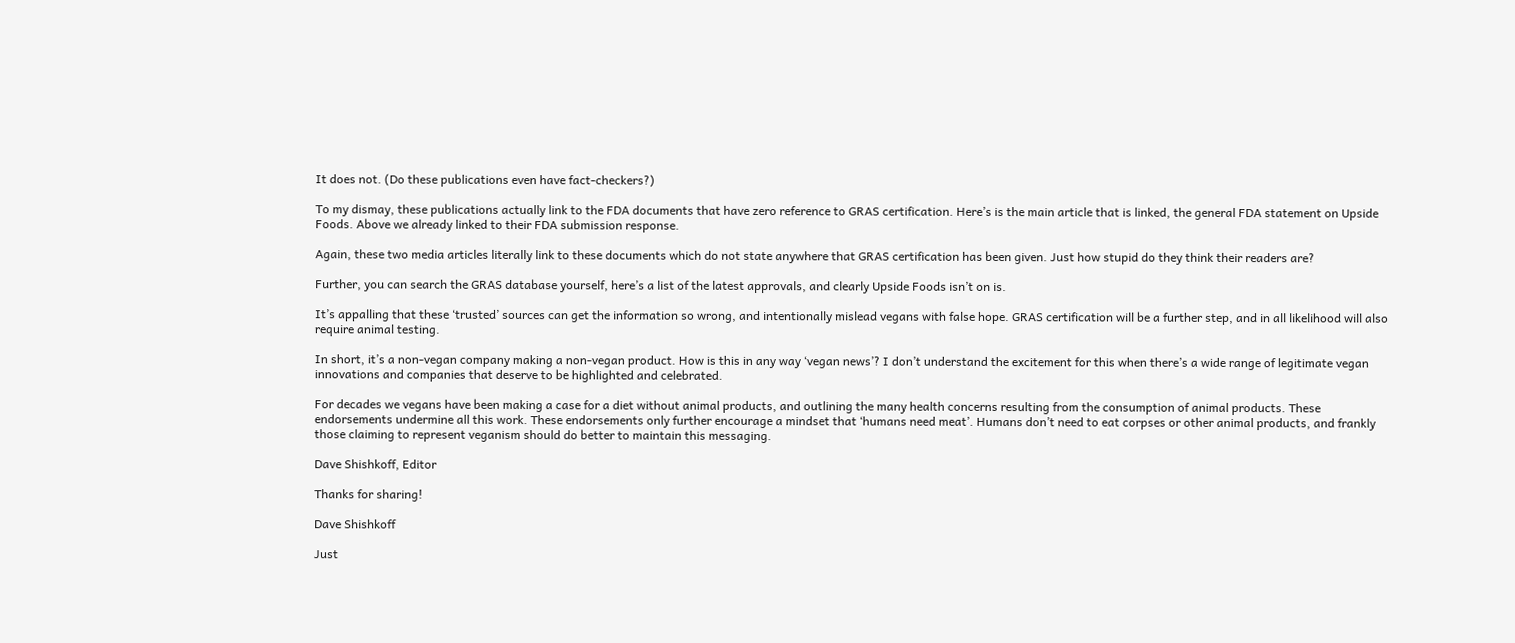It does not. (Do these publications even have fact-checkers?)

To my dismay, these publications actually link to the FDA documents that have zero reference to GRAS certification. Here’s is the main article that is linked, the general FDA statement on Upside Foods. Above we already linked to their FDA submission response.

Again, these two media articles literally link to these documents which do not state anywhere that GRAS certification has been given. Just how stupid do they think their readers are?

Further, you can search the GRAS database yourself, here’s a list of the latest approvals, and clearly Upside Foods isn’t on is.

It’s appalling that these ‘trusted’ sources can get the information so wrong, and intentionally mislead vegans with false hope. GRAS certification will be a further step, and in all likelihood will also require animal testing.

In short, it’s a non-vegan company making a non-vegan product. How is this in any way ‘vegan news’? I don’t understand the excitement for this when there’s a wide range of legitimate vegan innovations and companies that deserve to be highlighted and celebrated.

For decades we vegans have been making a case for a diet without animal products, and outlining the many health concerns resulting from the consumption of animal products. These endorsements undermine all this work. These endorsements only further encourage a mindset that ‘humans need meat’. Humans don’t need to eat corpses or other animal products, and frankly those claiming to represent veganism should do better to maintain this messaging.

Dave Shishkoff, Editor

Thanks for sharing!

Dave Shishkoff

Just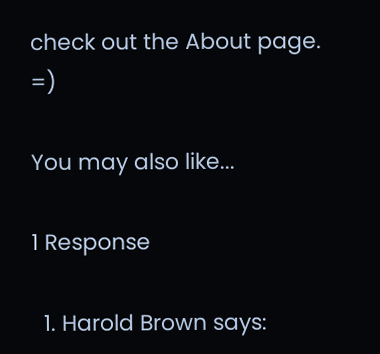check out the About page. =)

You may also like...

1 Response

  1. Harold Brown says: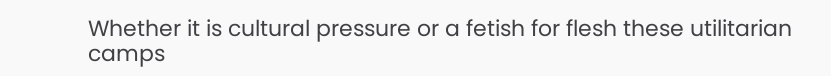Whether it is cultural pressure or a fetish for flesh these utilitarian camps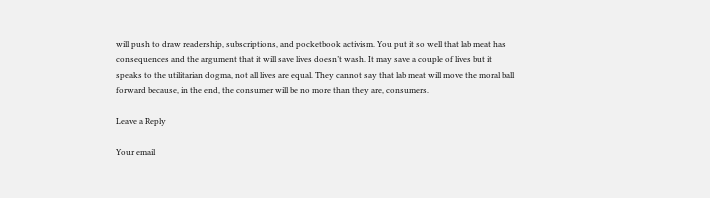will push to draw readership, subscriptions, and pocketbook activism. You put it so well that lab meat has consequences and the argument that it will save lives doesn’t wash. It may save a couple of lives but it speaks to the utilitarian dogma, not all lives are equal. They cannot say that lab meat will move the moral ball forward because, in the end, the consumer will be no more than they are, consumers.

Leave a Reply

Your email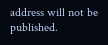address will not be published.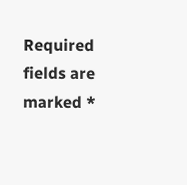Required fields are marked *